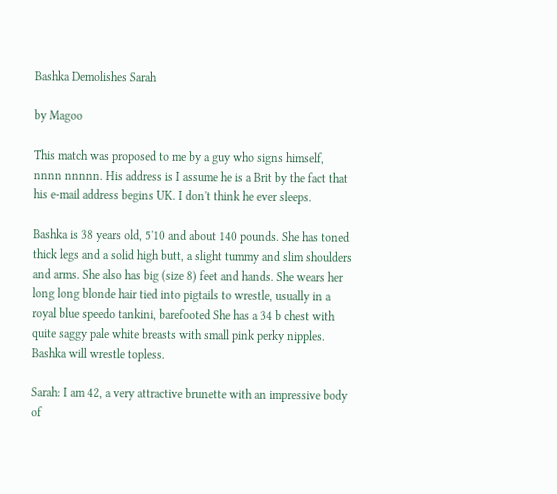Bashka Demolishes Sarah

by Magoo

This match was proposed to me by a guy who signs himself, nnnn nnnnn. His address is I assume he is a Brit by the fact that his e-mail address begins UK. I don't think he ever sleeps.

Bashka is 38 years old, 5'10 and about 140 pounds. She has toned thick legs and a solid high butt, a slight tummy and slim shoulders and arms. She also has big (size 8) feet and hands. She wears her long long blonde hair tied into pigtails to wrestle, usually in a royal blue speedo tankini, barefooted She has a 34 b chest with quite saggy pale white breasts with small pink perky nipples. Bashka will wrestle topless.

Sarah: I am 42, a very attractive brunette with an impressive body of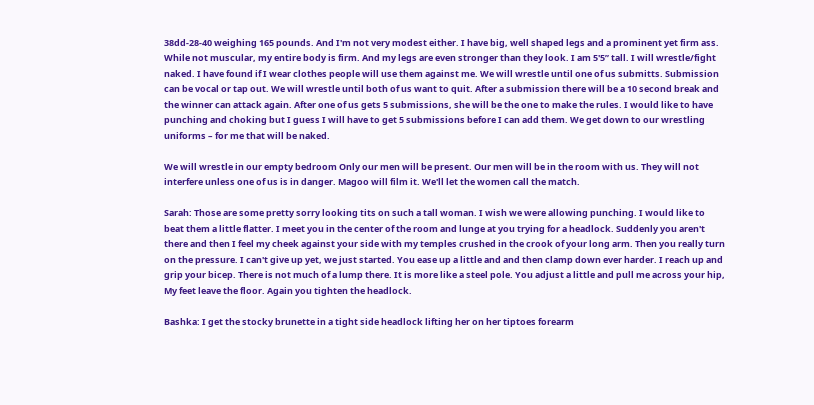38dd-28-40 weighing 165 pounds. And I'm not very modest either. I have big, well shaped legs and a prominent yet firm ass. While not muscular, my entire body is firm. And my legs are even stronger than they look. I am 5'5” tall. I will wrestle/fight naked. I have found if I wear clothes people will use them against me. We will wrestle until one of us submitts. Submission can be vocal or tap out. We will wrestle until both of us want to quit. After a submission there will be a 10 second break and the winner can attack again. After one of us gets 5 submissions, she will be the one to make the rules. I would like to have punching and choking but I guess I will have to get 5 submissions before I can add them. We get down to our wrestling uniforms – for me that will be naked.

We will wrestle in our empty bedroom Only our men will be present. Our men will be in the room with us. They will not interfere unless one of us is in danger. Magoo will film it. We'll let the women call the match.

Sarah: Those are some pretty sorry looking tits on such a tall woman. I wish we were allowing punching. I would like to beat them a little flatter. I meet you in the center of the room and lunge at you trying for a headlock. Suddenly you aren't there and then I feel my cheek against your side with my temples crushed in the crook of your long arm. Then you really turn on the pressure. I can't give up yet, we just started. You ease up a little and and then clamp down ever harder. I reach up and grip your bicep. There is not much of a lump there. It is more like a steel pole. You adjust a little and pull me across your hip, My feet leave the floor. Again you tighten the headlock.

Bashka: I get the stocky brunette in a tight side headlock lifting her on her tiptoes forearm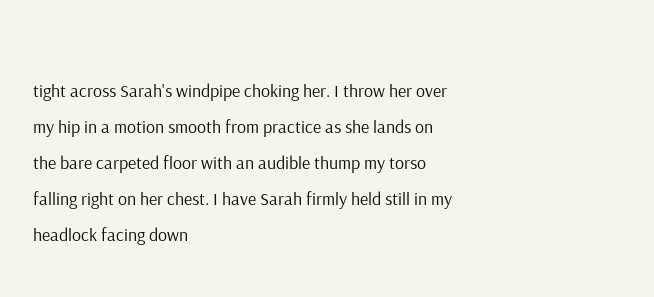tight across Sarah's windpipe choking her. I throw her over my hip in a motion smooth from practice as she lands on the bare carpeted floor with an audible thump my torso falling right on her chest. I have Sarah firmly held still in my headlock facing down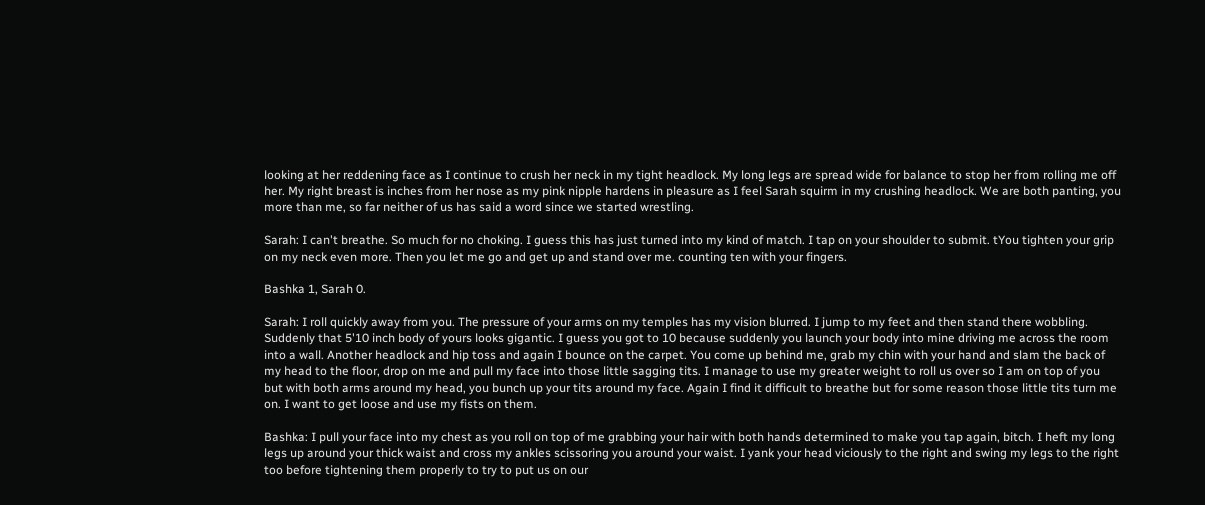looking at her reddening face as I continue to crush her neck in my tight headlock. My long legs are spread wide for balance to stop her from rolling me off her. My right breast is inches from her nose as my pink nipple hardens in pleasure as I feel Sarah squirm in my crushing headlock. We are both panting, you more than me, so far neither of us has said a word since we started wrestling.

Sarah: I can't breathe. So much for no choking. I guess this has just turned into my kind of match. I tap on your shoulder to submit. tYou tighten your grip on my neck even more. Then you let me go and get up and stand over me. counting ten with your fingers.

Bashka 1, Sarah 0.

Sarah: I roll quickly away from you. The pressure of your arms on my temples has my vision blurred. I jump to my feet and then stand there wobbling. Suddenly that 5'10 inch body of yours looks gigantic. I guess you got to 10 because suddenly you launch your body into mine driving me across the room into a wall. Another headlock and hip toss and again I bounce on the carpet. You come up behind me, grab my chin with your hand and slam the back of my head to the floor, drop on me and pull my face into those little sagging tits. I manage to use my greater weight to roll us over so I am on top of you but with both arms around my head, you bunch up your tits around my face. Again I find it difficult to breathe but for some reason those little tits turn me on. I want to get loose and use my fists on them.

Bashka: I pull your face into my chest as you roll on top of me grabbing your hair with both hands determined to make you tap again, bitch. I heft my long legs up around your thick waist and cross my ankles scissoring you around your waist. I yank your head viciously to the right and swing my legs to the right too before tightening them properly to try to put us on our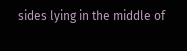sides lying in the middle of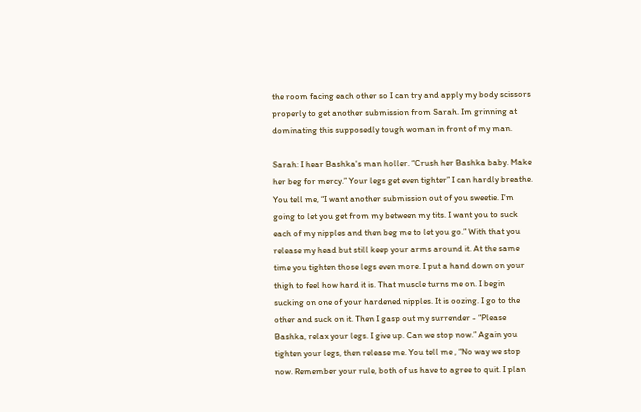the room facing each other so I can try and apply my body scissors properly to get another submission from Sarah. Im grinning at dominating this supposedly tough woman in front of my man.

Sarah: I hear Bashka's man holler. “Crush her Bashka baby. Make her beg for mercy.” Your legs get even tighter” I can hardly breathe. You tell me, “I want another submission out of you sweetie. I'm going to let you get from my between my tits. I want you to suck each of my nipples and then beg me to let you go.” With that you release my head but still keep your arms around it. At the same time you tighten those legs even more. I put a hand down on your thigh to feel how hard it is. That muscle turns me on. I begin sucking on one of your hardened nipples. It is oozing. I go to the other and suck on it. Then I gasp out my surrender - “Please Bashka, relax your legs. I give up. Can we stop now.” Again you tighten your legs, then release me. You tell me , “No way we stop now. Remember your rule, both of us have to agree to quit. I plan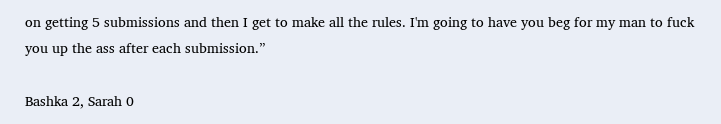on getting 5 submissions and then I get to make all the rules. I'm going to have you beg for my man to fuck you up the ass after each submission.”

Bashka 2, Sarah 0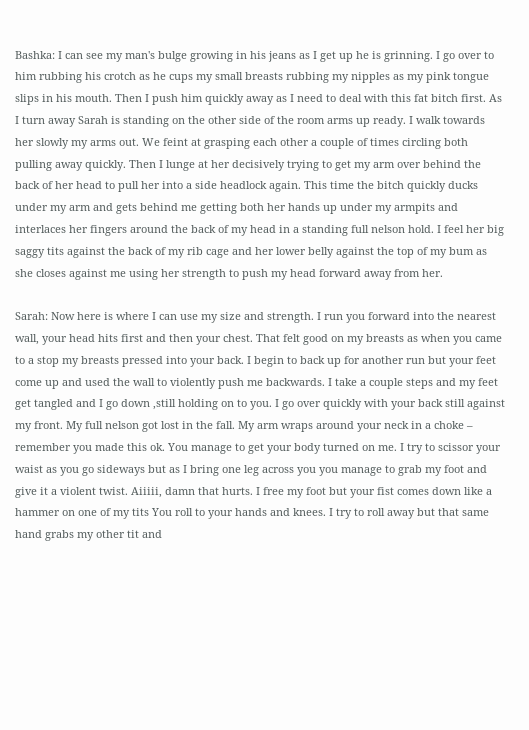Bashka: I can see my man's bulge growing in his jeans as I get up he is grinning. I go over to him rubbing his crotch as he cups my small breasts rubbing my nipples as my pink tongue slips in his mouth. Then I push him quickly away as I need to deal with this fat bitch first. As I turn away Sarah is standing on the other side of the room arms up ready. I walk towards her slowly my arms out. We feint at grasping each other a couple of times circling both pulling away quickly. Then I lunge at her decisively trying to get my arm over behind the back of her head to pull her into a side headlock again. This time the bitch quickly ducks under my arm and gets behind me getting both her hands up under my armpits and interlaces her fingers around the back of my head in a standing full nelson hold. I feel her big saggy tits against the back of my rib cage and her lower belly against the top of my bum as she closes against me using her strength to push my head forward away from her.

Sarah: Now here is where I can use my size and strength. I run you forward into the nearest wall, your head hits first and then your chest. That felt good on my breasts as when you came to a stop my breasts pressed into your back. I begin to back up for another run but your feet come up and used the wall to violently push me backwards. I take a couple steps and my feet get tangled and I go down ,still holding on to you. I go over quickly with your back still against my front. My full nelson got lost in the fall. My arm wraps around your neck in a choke – remember you made this ok. You manage to get your body turned on me. I try to scissor your waist as you go sideways but as I bring one leg across you you manage to grab my foot and give it a violent twist. Aiiiii, damn that hurts. I free my foot but your fist comes down like a hammer on one of my tits You roll to your hands and knees. I try to roll away but that same hand grabs my other tit and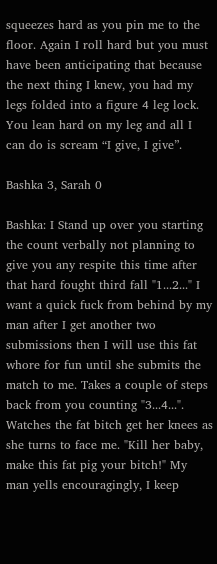squeezes hard as you pin me to the floor. Again I roll hard but you must have been anticipating that because the next thing I knew, you had my legs folded into a figure 4 leg lock. You lean hard on my leg and all I can do is scream “I give, I give”.

Bashka 3, Sarah 0

Bashka: I Stand up over you starting the count verbally not planning to give you any respite this time after that hard fought third fall "1...2..." I want a quick fuck from behind by my man after I get another two submissions then I will use this fat whore for fun until she submits the match to me. Takes a couple of steps back from you counting "3...4...". Watches the fat bitch get her knees as she turns to face me. "Kill her baby, make this fat pig your bitch!" My man yells encouragingly, I keep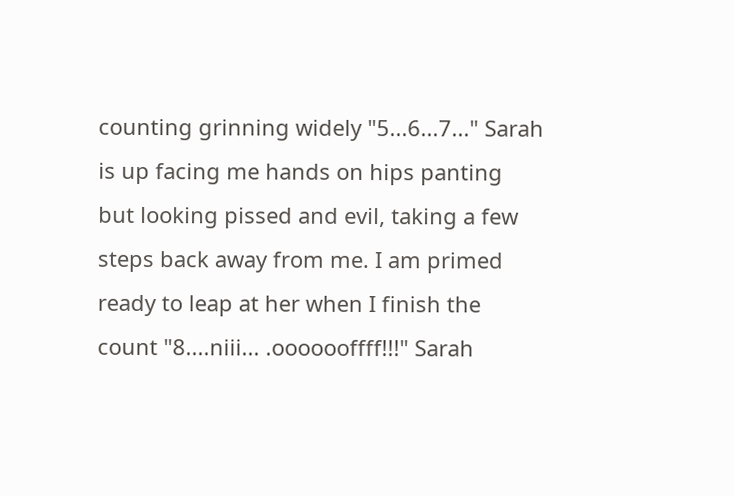counting grinning widely "5...6...7..." Sarah is up facing me hands on hips panting but looking pissed and evil, taking a few steps back away from me. I am primed ready to leap at her when I finish the count "8....niii... .ooooooffff!!!" Sarah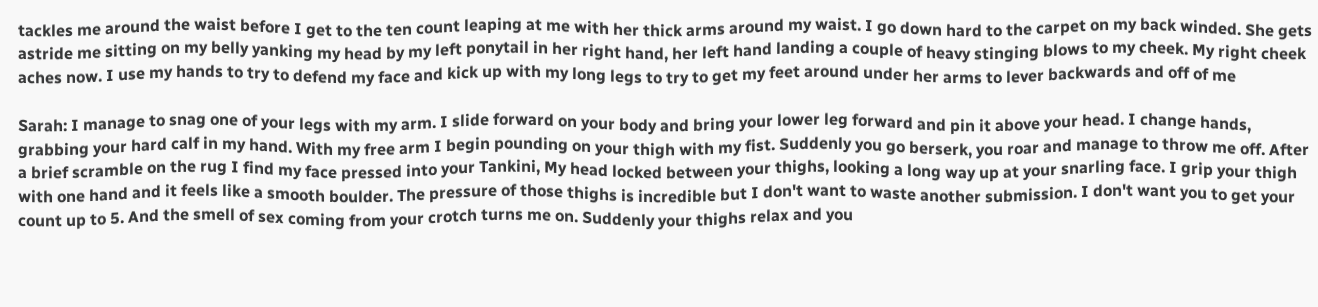tackles me around the waist before I get to the ten count leaping at me with her thick arms around my waist. I go down hard to the carpet on my back winded. She gets astride me sitting on my belly yanking my head by my left ponytail in her right hand, her left hand landing a couple of heavy stinging blows to my cheek. My right cheek aches now. I use my hands to try to defend my face and kick up with my long legs to try to get my feet around under her arms to lever backwards and off of me

Sarah: I manage to snag one of your legs with my arm. I slide forward on your body and bring your lower leg forward and pin it above your head. I change hands, grabbing your hard calf in my hand. With my free arm I begin pounding on your thigh with my fist. Suddenly you go berserk, you roar and manage to throw me off. After a brief scramble on the rug I find my face pressed into your Tankini, My head locked between your thighs, looking a long way up at your snarling face. I grip your thigh with one hand and it feels like a smooth boulder. The pressure of those thighs is incredible but I don't want to waste another submission. I don't want you to get your count up to 5. And the smell of sex coming from your crotch turns me on. Suddenly your thighs relax and you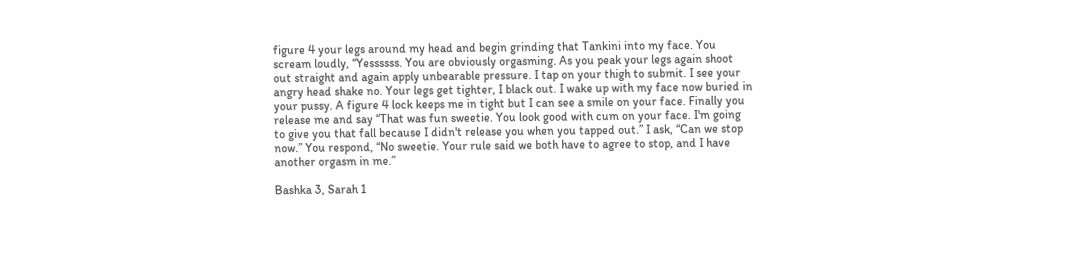figure 4 your legs around my head and begin grinding that Tankini into my face. You scream loudly, “Yessssss. You are obviously orgasming. As you peak your legs again shoot out straight and again apply unbearable pressure. I tap on your thigh to submit. I see your angry head shake no. Your legs get tighter, I black out. I wake up with my face now buried in your pussy. A figure 4 lock keeps me in tight but I can see a smile on your face. Finally you release me and say “That was fun sweetie. You look good with cum on your face. I'm going to give you that fall because I didn't release you when you tapped out.” I ask, “Can we stop now.” You respond, “No sweetie. Your rule said we both have to agree to stop, and I have another orgasm in me.”

Bashka 3, Sarah 1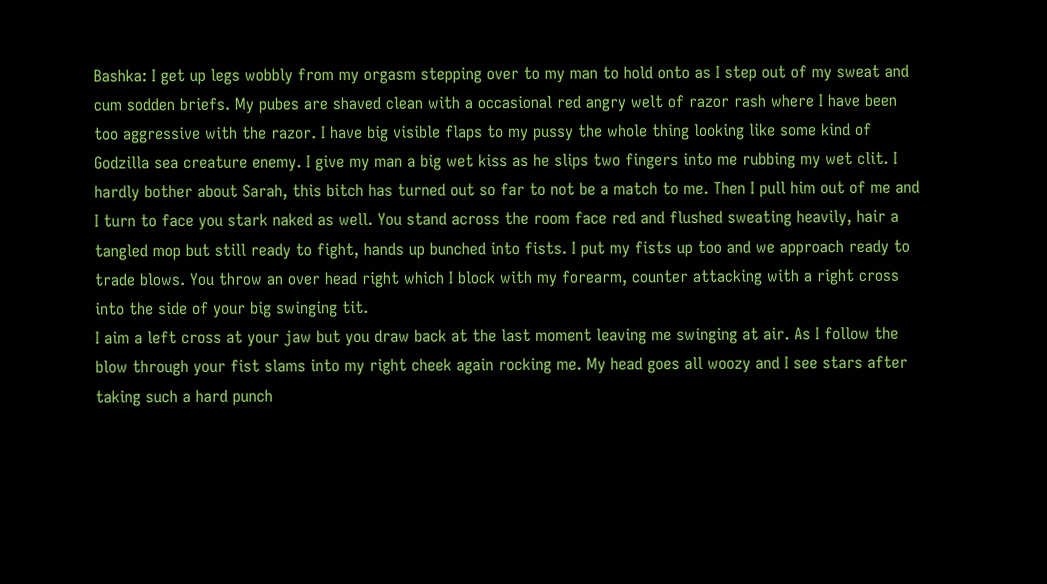Bashka: I get up legs wobbly from my orgasm stepping over to my man to hold onto as I step out of my sweat and cum sodden briefs. My pubes are shaved clean with a occasional red angry welt of razor rash where I have been too aggressive with the razor. I have big visible flaps to my pussy the whole thing looking like some kind of Godzilla sea creature enemy. I give my man a big wet kiss as he slips two fingers into me rubbing my wet clit. I hardly bother about Sarah, this bitch has turned out so far to not be a match to me. Then I pull him out of me and I turn to face you stark naked as well. You stand across the room face red and flushed sweating heavily, hair a tangled mop but still ready to fight, hands up bunched into fists. I put my fists up too and we approach ready to trade blows. You throw an over head right which I block with my forearm, counter attacking with a right cross into the side of your big swinging tit.
I aim a left cross at your jaw but you draw back at the last moment leaving me swinging at air. As I follow the blow through your fist slams into my right cheek again rocking me. My head goes all woozy and I see stars after taking such a hard punch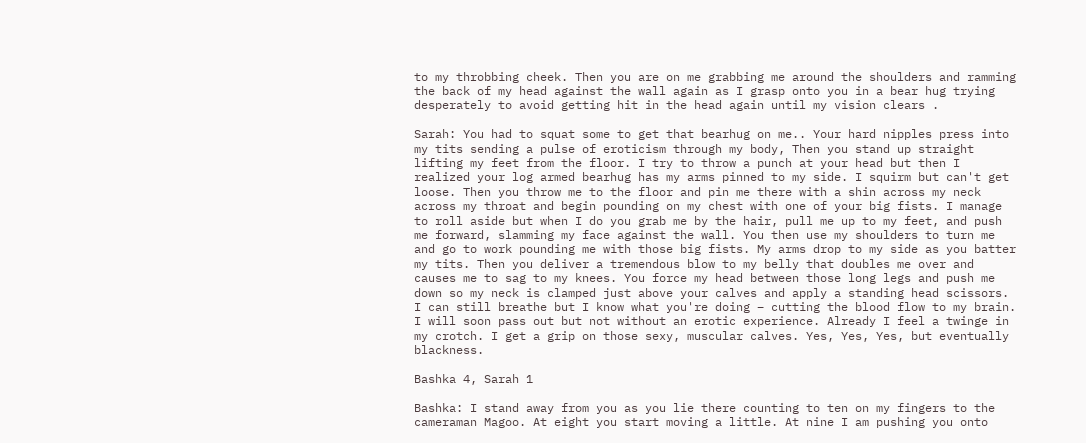to my throbbing cheek. Then you are on me grabbing me around the shoulders and ramming the back of my head against the wall again as I grasp onto you in a bear hug trying desperately to avoid getting hit in the head again until my vision clears .

Sarah: You had to squat some to get that bearhug on me.. Your hard nipples press into my tits sending a pulse of eroticism through my body, Then you stand up straight lifting my feet from the floor. I try to throw a punch at your head but then I realized your log armed bearhug has my arms pinned to my side. I squirm but can't get loose. Then you throw me to the floor and pin me there with a shin across my neck across my throat and begin pounding on my chest with one of your big fists. I manage to roll aside but when I do you grab me by the hair, pull me up to my feet, and push me forward, slamming my face against the wall. You then use my shoulders to turn me and go to work pounding me with those big fists. My arms drop to my side as you batter my tits. Then you deliver a tremendous blow to my belly that doubles me over and causes me to sag to my knees. You force my head between those long legs and push me down so my neck is clamped just above your calves and apply a standing head scissors. I can still breathe but I know what you're doing – cutting the blood flow to my brain. I will soon pass out but not without an erotic experience. Already I feel a twinge in my crotch. I get a grip on those sexy, muscular calves. Yes, Yes, Yes, but eventually blackness.

Bashka 4, Sarah 1

Bashka: I stand away from you as you lie there counting to ten on my fingers to the cameraman Magoo. At eight you start moving a little. At nine I am pushing you onto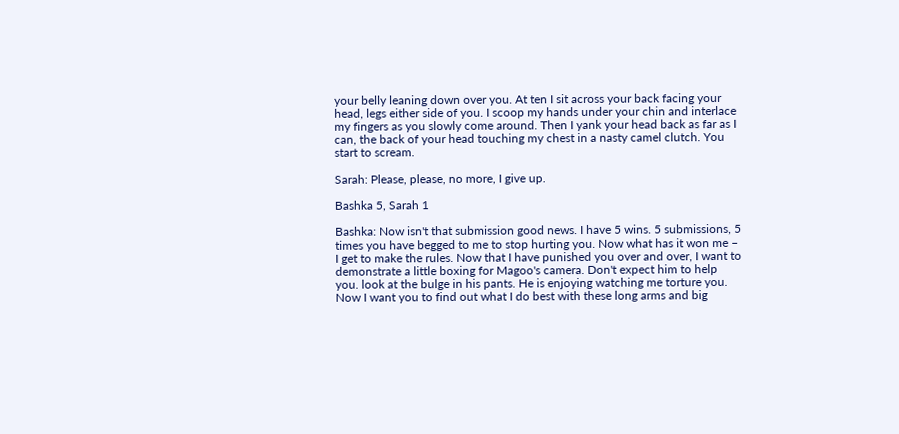your belly leaning down over you. At ten I sit across your back facing your head, legs either side of you. I scoop my hands under your chin and interlace my fingers as you slowly come around. Then I yank your head back as far as I can, the back of your head touching my chest in a nasty camel clutch. You start to scream.

Sarah: Please, please, no more, I give up.

Bashka 5, Sarah 1

Bashka: Now isn't that submission good news. I have 5 wins. 5 submissions, 5 times you have begged to me to stop hurting you. Now what has it won me – I get to make the rules. Now that I have punished you over and over, I want to demonstrate a little boxing for Magoo's camera. Don't expect him to help you. look at the bulge in his pants. He is enjoying watching me torture you. Now I want you to find out what I do best with these long arms and big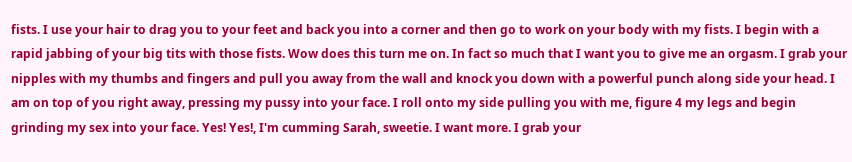fists. I use your hair to drag you to your feet and back you into a corner and then go to work on your body with my fists. I begin with a rapid jabbing of your big tits with those fists. Wow does this turn me on. In fact so much that I want you to give me an orgasm. I grab your nipples with my thumbs and fingers and pull you away from the wall and knock you down with a powerful punch along side your head. I am on top of you right away, pressing my pussy into your face. I roll onto my side pulling you with me, figure 4 my legs and begin grinding my sex into your face. Yes! Yes!, I'm cumming Sarah, sweetie. I want more. I grab your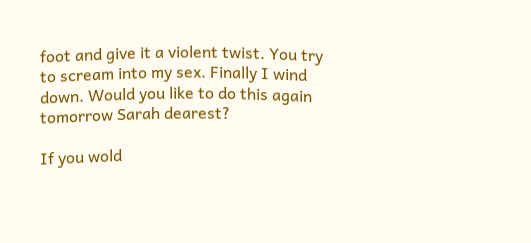foot and give it a violent twist. You try to scream into my sex. Finally I wind down. Would you like to do this again tomorrow Sarah dearest?

If you wold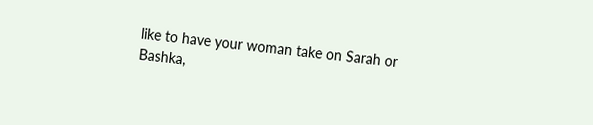like to have your woman take on Sarah or Bashka,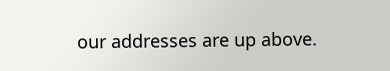our addresses are up above.